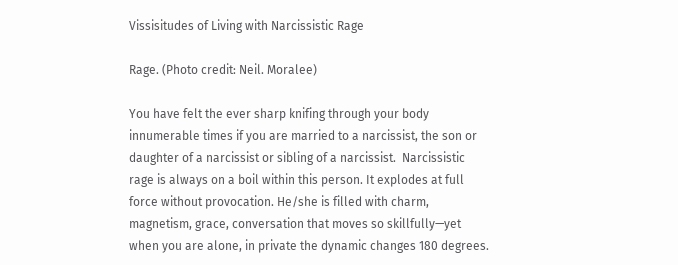Vissisitudes of Living with Narcissistic Rage

Rage. (Photo credit: Neil. Moralee)

You have felt the ever sharp knifing through your body innumerable times if you are married to a narcissist, the son or daughter of a narcissist or sibling of a narcissist.  Narcissistic rage is always on a boil within this person. It explodes at full force without provocation. He/she is filled with charm, magnetism, grace, conversation that moves so skillfully—yet when you are alone, in private the dynamic changes 180 degrees.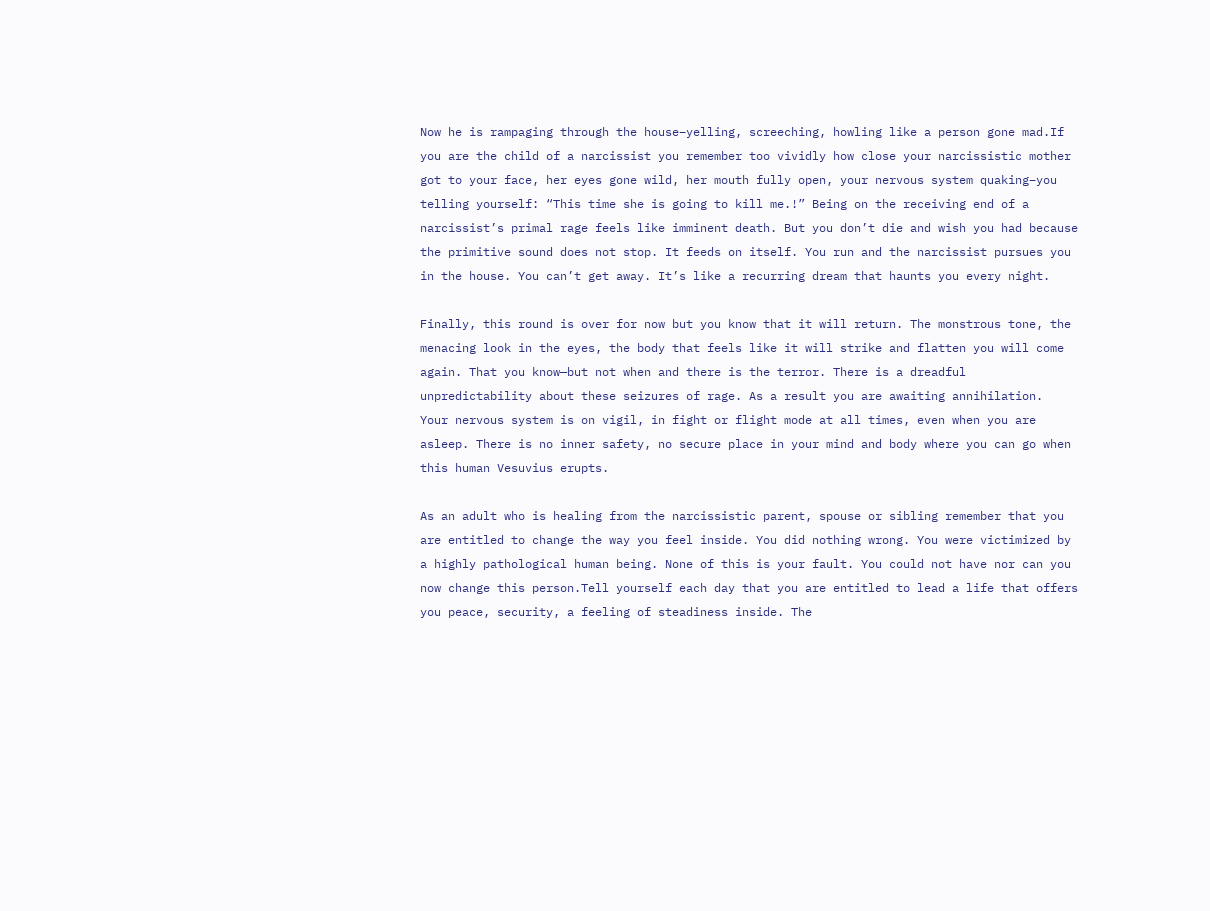Now he is rampaging through the house–yelling, screeching, howling like a person gone mad.If you are the child of a narcissist you remember too vividly how close your narcissistic mother got to your face, her eyes gone wild, her mouth fully open, your nervous system quaking–you telling yourself: “This time she is going to kill me.!” Being on the receiving end of a narcissist’s primal rage feels like imminent death. But you don’t die and wish you had because the primitive sound does not stop. It feeds on itself. You run and the narcissist pursues you in the house. You can’t get away. It’s like a recurring dream that haunts you every night.

Finally, this round is over for now but you know that it will return. The monstrous tone, the menacing look in the eyes, the body that feels like it will strike and flatten you will come again. That you know—but not when and there is the terror. There is a dreadful unpredictability about these seizures of rage. As a result you are awaiting annihilation.  Your nervous system is on vigil, in fight or flight mode at all times, even when you are asleep. There is no inner safety, no secure place in your mind and body where you can go when this human Vesuvius erupts.

As an adult who is healing from the narcissistic parent, spouse or sibling remember that you are entitled to change the way you feel inside. You did nothing wrong. You were victimized by a highly pathological human being. None of this is your fault. You could not have nor can you now change this person.Tell yourself each day that you are entitled to lead a life that offers you peace, security, a feeling of steadiness inside. The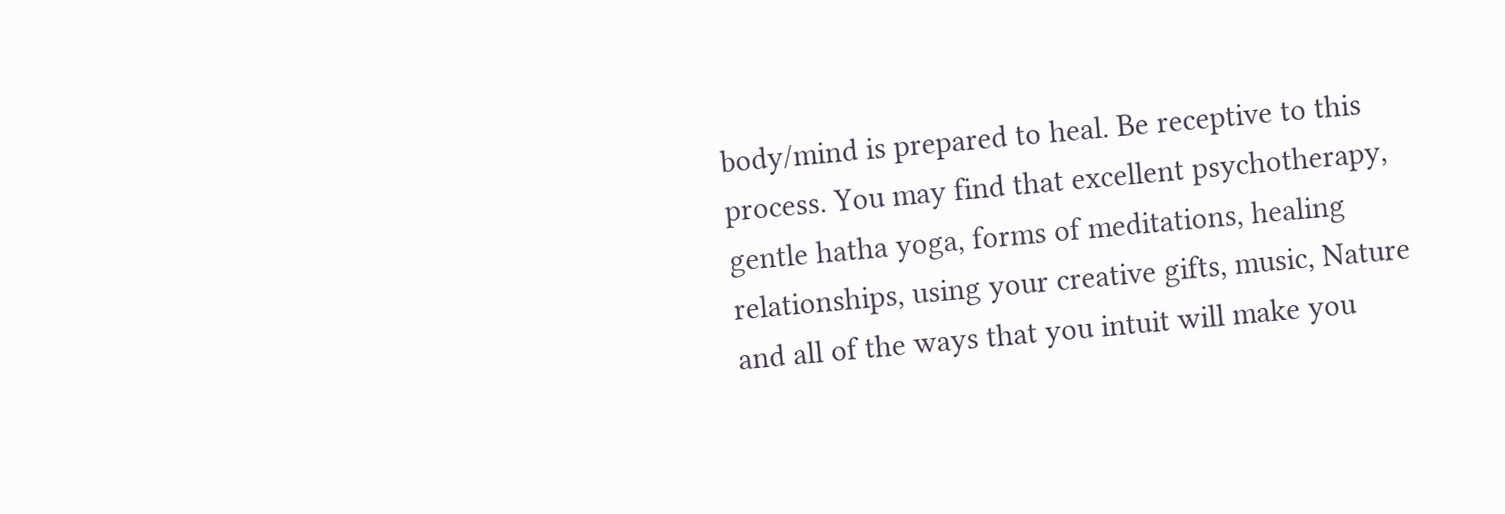body/mind is prepared to heal. Be receptive to this process. You may find that excellent psychotherapy, gentle hatha yoga, forms of meditations, healing relationships, using your creative gifts, music, Nature and all of the ways that you intuit will make you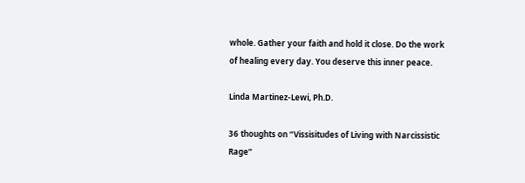whole. Gather your faith and hold it close. Do the work of healing every day. You deserve this inner peace.

Linda Martinez-Lewi, Ph.D.

36 thoughts on “Vissisitudes of Living with Narcissistic Rage”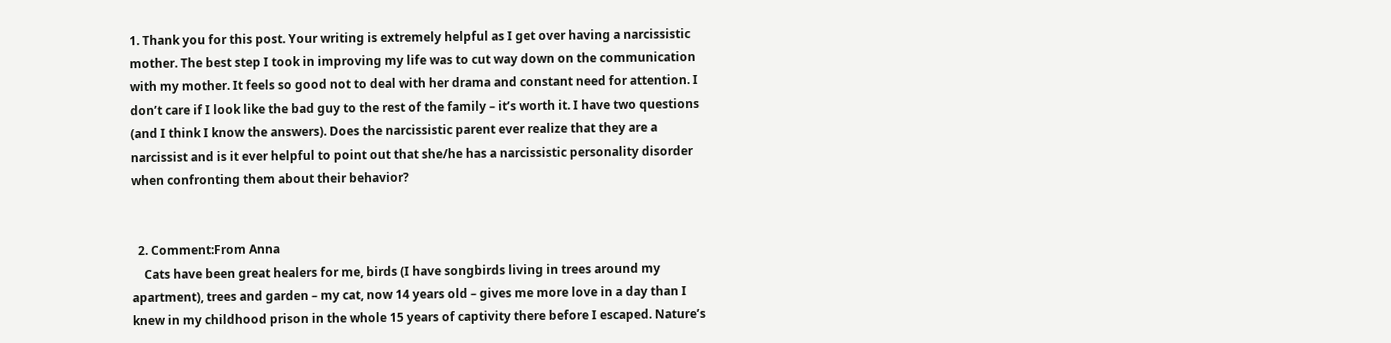1. Thank you for this post. Your writing is extremely helpful as I get over having a narcissistic mother. The best step I took in improving my life was to cut way down on the communication with my mother. It feels so good not to deal with her drama and constant need for attention. I don’t care if I look like the bad guy to the rest of the family – it’s worth it. I have two questions (and I think I know the answers). Does the narcissistic parent ever realize that they are a narcissist and is it ever helpful to point out that she/he has a narcissistic personality disorder when confronting them about their behavior?


  2. Comment:From Anna
    Cats have been great healers for me, birds (I have songbirds living in trees around my apartment), trees and garden – my cat, now 14 years old – gives me more love in a day than I knew in my childhood prison in the whole 15 years of captivity there before I escaped. Nature’s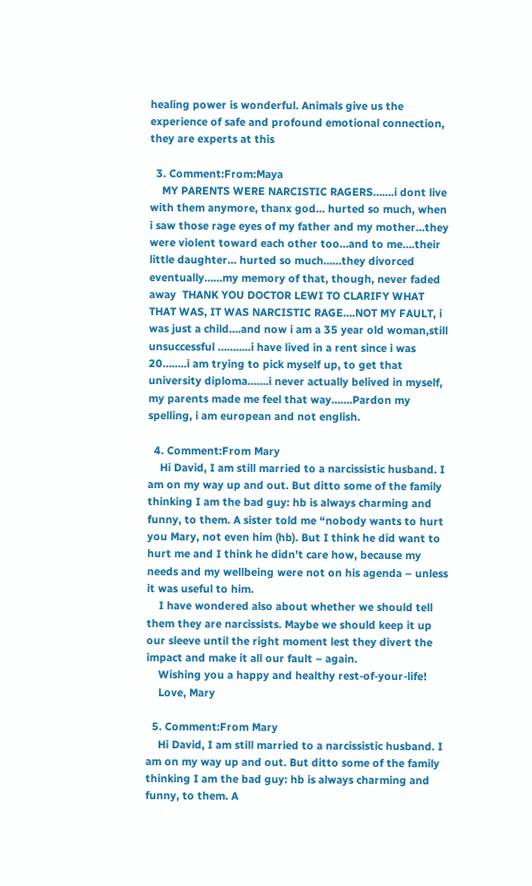healing power is wonderful. Animals give us the experience of safe and profound emotional connection, they are experts at this

  3. Comment:From:Maya
    MY PARENTS WERE NARCISTIC RAGERS…….i dont live with them anymore, thanx god… hurted so much, when i saw those rage eyes of my father and my mother…they were violent toward each other too…and to me….their little daughter… hurted so much……they divorced eventually……my memory of that, though, never faded away  THANK YOU DOCTOR LEWI TO CLARIFY WHAT THAT WAS, IT WAS NARCISTIC RAGE….NOT MY FAULT, i was just a child….and now i am a 35 year old woman,still unsuccessful ………..i have lived in a rent since i was 20……..i am trying to pick myself up, to get that university diploma…….i never actually belived in myself, my parents made me feel that way…….Pardon my spelling, i am european and not english.

  4. Comment:From Mary
    Hi David, I am still married to a narcissistic husband. I am on my way up and out. But ditto some of the family thinking I am the bad guy: hb is always charming and funny, to them. A sister told me “nobody wants to hurt you Mary, not even him (hb). But I think he did want to hurt me and I think he didn’t care how, because my needs and my wellbeing were not on his agenda – unless it was useful to him.
    I have wondered also about whether we should tell them they are narcissists. Maybe we should keep it up our sleeve until the right moment lest they divert the impact and make it all our fault – again.
    Wishing you a happy and healthy rest-of-your-life!
    Love, Mary

  5. Comment:From Mary
    Hi David, I am still married to a narcissistic husband. I am on my way up and out. But ditto some of the family thinking I am the bad guy: hb is always charming and funny, to them. A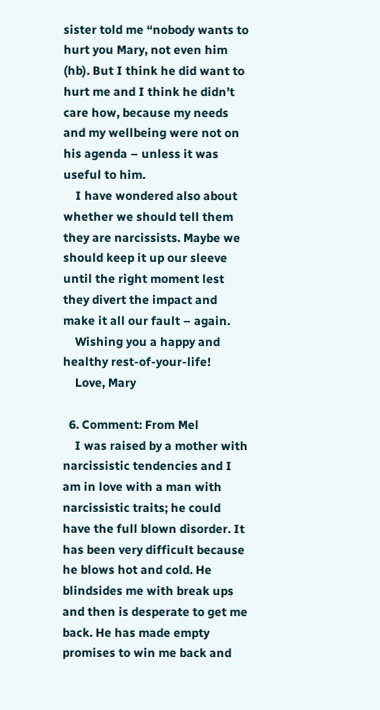sister told me “nobody wants to hurt you Mary, not even him (hb). But I think he did want to hurt me and I think he didn’t care how, because my needs and my wellbeing were not on his agenda – unless it was useful to him.
    I have wondered also about whether we should tell them they are narcissists. Maybe we should keep it up our sleeve until the right moment lest they divert the impact and make it all our fault – again.
    Wishing you a happy and healthy rest-of-your-life!
    Love, Mary

  6. Comment: From Mel
    I was raised by a mother with narcissistic tendencies and I am in love with a man with narcissistic traits; he could have the full blown disorder. It has been very difficult because he blows hot and cold. He blindsides me with break ups and then is desperate to get me back. He has made empty promises to win me back and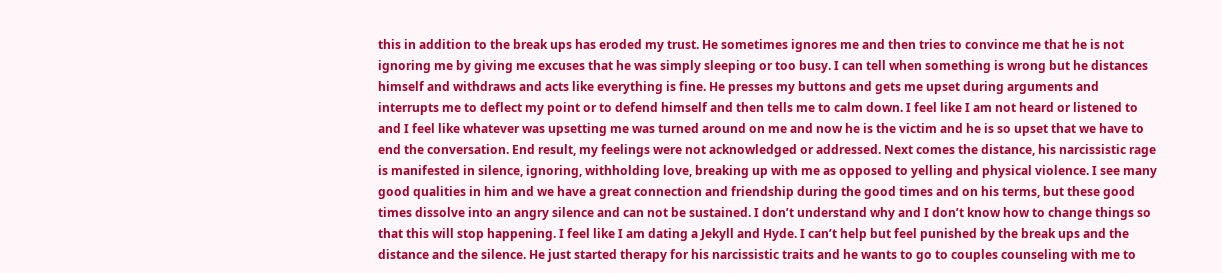this in addition to the break ups has eroded my trust. He sometimes ignores me and then tries to convince me that he is not ignoring me by giving me excuses that he was simply sleeping or too busy. I can tell when something is wrong but he distances himself and withdraws and acts like everything is fine. He presses my buttons and gets me upset during arguments and interrupts me to deflect my point or to defend himself and then tells me to calm down. I feel like I am not heard or listened to and I feel like whatever was upsetting me was turned around on me and now he is the victim and he is so upset that we have to end the conversation. End result, my feelings were not acknowledged or addressed. Next comes the distance, his narcissistic rage is manifested in silence, ignoring, withholding love, breaking up with me as opposed to yelling and physical violence. I see many good qualities in him and we have a great connection and friendship during the good times and on his terms, but these good times dissolve into an angry silence and can not be sustained. I don’t understand why and I don’t know how to change things so that this will stop happening. I feel like I am dating a Jekyll and Hyde. I can’t help but feel punished by the break ups and the distance and the silence. He just started therapy for his narcissistic traits and he wants to go to couples counseling with me to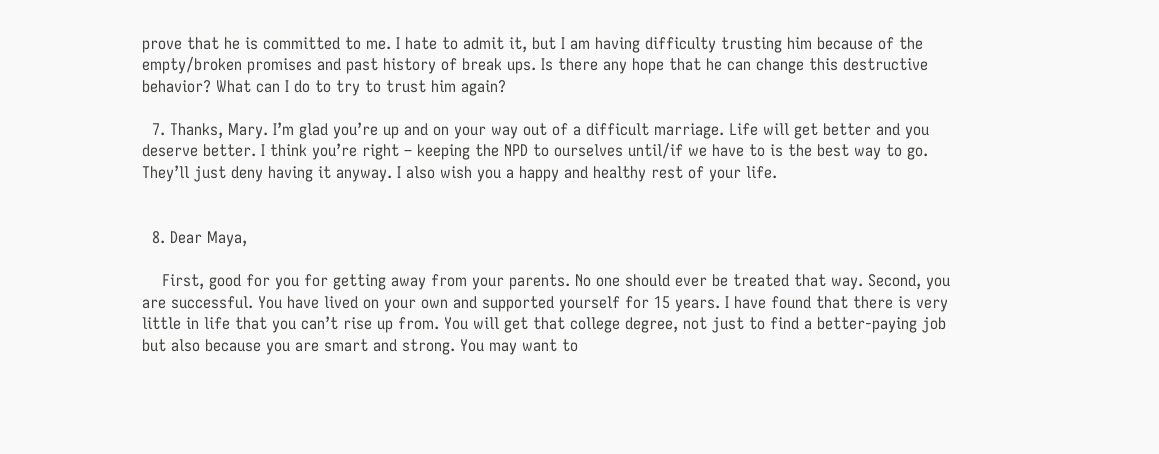prove that he is committed to me. I hate to admit it, but I am having difficulty trusting him because of the empty/broken promises and past history of break ups. Is there any hope that he can change this destructive behavior? What can I do to try to trust him again?

  7. Thanks, Mary. I’m glad you’re up and on your way out of a difficult marriage. Life will get better and you deserve better. I think you’re right – keeping the NPD to ourselves until/if we have to is the best way to go. They’ll just deny having it anyway. I also wish you a happy and healthy rest of your life.


  8. Dear Maya,

    First, good for you for getting away from your parents. No one should ever be treated that way. Second, you are successful. You have lived on your own and supported yourself for 15 years. I have found that there is very little in life that you can’t rise up from. You will get that college degree, not just to find a better-paying job but also because you are smart and strong. You may want to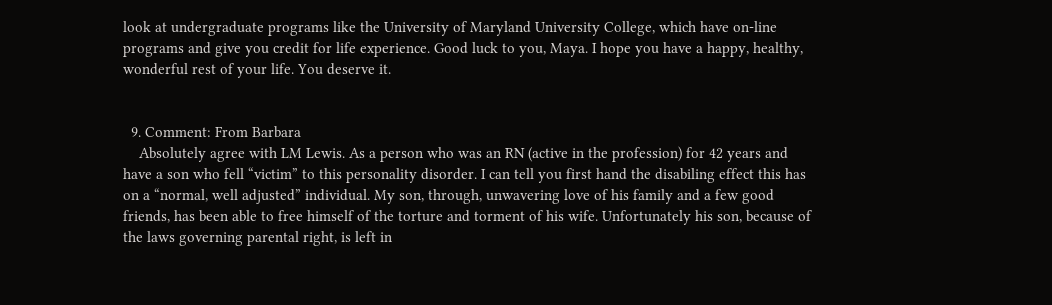look at undergraduate programs like the University of Maryland University College, which have on-line programs and give you credit for life experience. Good luck to you, Maya. I hope you have a happy, healthy, wonderful rest of your life. You deserve it.


  9. Comment: From Barbara
    Absolutely agree with LM Lewis. As a person who was an RN (active in the profession) for 42 years and have a son who fell “victim” to this personality disorder. I can tell you first hand the disabiling effect this has on a “normal, well adjusted” individual. My son, through, unwavering love of his family and a few good friends, has been able to free himself of the torture and torment of his wife. Unfortunately his son, because of the laws governing parental right, is left in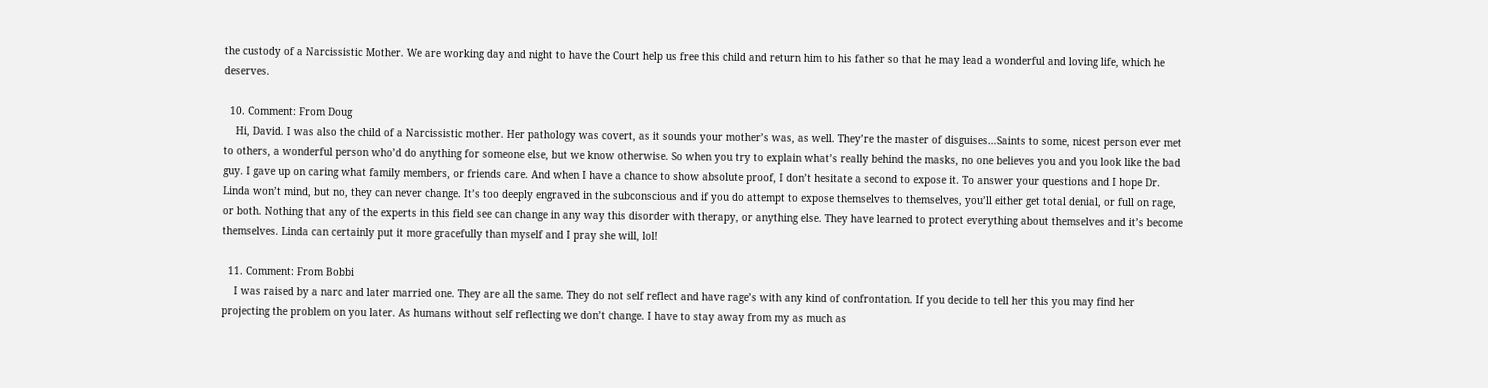the custody of a Narcissistic Mother. We are working day and night to have the Court help us free this child and return him to his father so that he may lead a wonderful and loving life, which he deserves.

  10. Comment: From Doug
    Hi, David. I was also the child of a Narcissistic mother. Her pathology was covert, as it sounds your mother’s was, as well. They’re the master of disguises…Saints to some, nicest person ever met to others, a wonderful person who’d do anything for someone else, but we know otherwise. So when you try to explain what’s really behind the masks, no one believes you and you look like the bad guy. I gave up on caring what family members, or friends care. And when I have a chance to show absolute proof, I don’t hesitate a second to expose it. To answer your questions and I hope Dr. Linda won’t mind, but no, they can never change. It’s too deeply engraved in the subconscious and if you do attempt to expose themselves to themselves, you’ll either get total denial, or full on rage, or both. Nothing that any of the experts in this field see can change in any way this disorder with therapy, or anything else. They have learned to protect everything about themselves and it’s become themselves. Linda can certainly put it more gracefully than myself and I pray she will, lol!

  11. Comment: From Bobbi
    I was raised by a narc and later married one. They are all the same. They do not self reflect and have rage’s with any kind of confrontation. If you decide to tell her this you may find her projecting the problem on you later. As humans without self reflecting we don’t change. I have to stay away from my as much as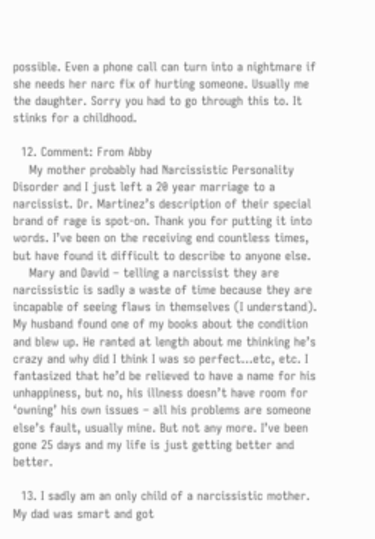possible. Even a phone call can turn into a nightmare if she needs her narc fix of hurting someone. Usually me the daughter. Sorry you had to go through this to. It stinks for a childhood.

  12. Comment: From Abby
    My mother probably had Narcissistic Personality Disorder and I just left a 20 year marriage to a narcissist. Dr. Martinez’s description of their special brand of rage is spot-on. Thank you for putting it into words. I’ve been on the receiving end countless times, but have found it difficult to describe to anyone else.
    Mary and David – telling a narcissist they are narcissistic is sadly a waste of time because they are incapable of seeing flaws in themselves (I understand). My husband found one of my books about the condition and blew up. He ranted at length about me thinking he’s crazy and why did I think I was so perfect…etc, etc. I fantasized that he’d be relieved to have a name for his unhappiness, but no, his illness doesn’t have room for ‘owning’ his own issues – all his problems are someone else’s fault, usually mine. But not any more. I’ve been gone 25 days and my life is just getting better and better.

  13. I sadly am an only child of a narcissistic mother. My dad was smart and got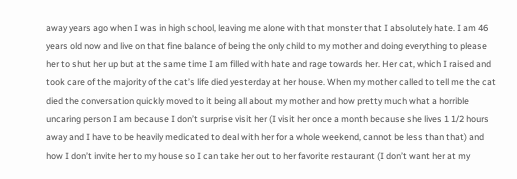away years ago when I was in high school, leaving me alone with that monster that I absolutely hate. I am 46 years old now and live on that fine balance of being the only child to my mother and doing everything to please her to shut her up but at the same time I am filled with hate and rage towards her. Her cat, which I raised and took care of the majority of the cat’s life died yesterday at her house. When my mother called to tell me the cat died the conversation quickly moved to it being all about my mother and how pretty much what a horrible uncaring person I am because I don’t surprise visit her (I visit her once a month because she lives 1 1/2 hours away and I have to be heavily medicated to deal with her for a whole weekend, cannot be less than that) and how I don’t invite her to my house so I can take her out to her favorite restaurant (I don’t want her at my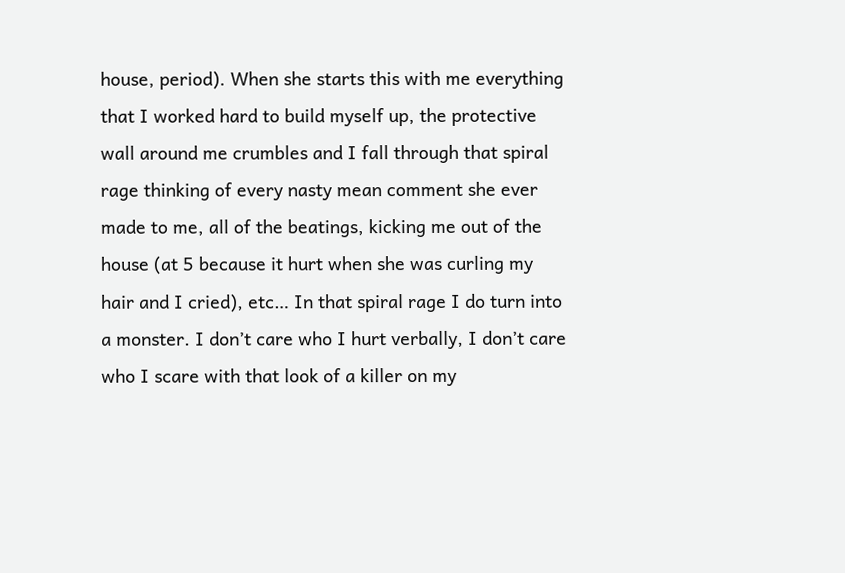house, period). When she starts this with me everything that I worked hard to build myself up, the protective wall around me crumbles and I fall through that spiral rage thinking of every nasty mean comment she ever made to me, all of the beatings, kicking me out of the house (at 5 because it hurt when she was curling my hair and I cried), etc… In that spiral rage I do turn into a monster. I don’t care who I hurt verbally, I don’t care who I scare with that look of a killer on my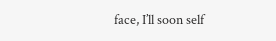face, I’ll soon self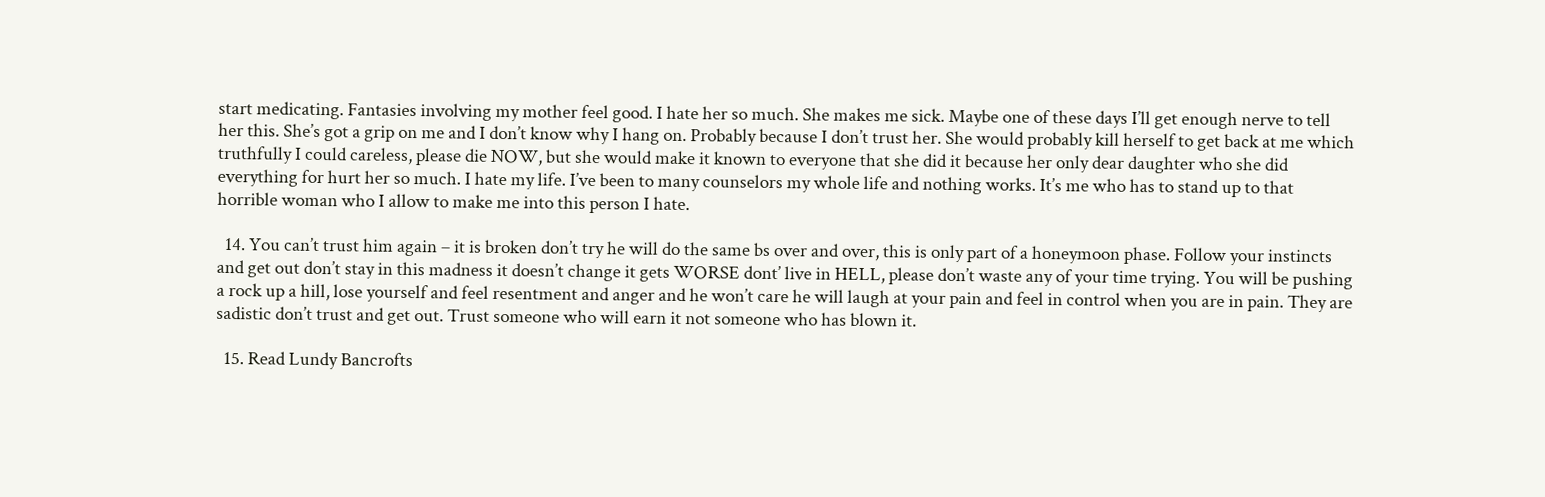start medicating. Fantasies involving my mother feel good. I hate her so much. She makes me sick. Maybe one of these days I’ll get enough nerve to tell her this. She’s got a grip on me and I don’t know why I hang on. Probably because I don’t trust her. She would probably kill herself to get back at me which truthfully I could careless, please die NOW, but she would make it known to everyone that she did it because her only dear daughter who she did everything for hurt her so much. I hate my life. I’ve been to many counselors my whole life and nothing works. It’s me who has to stand up to that horrible woman who I allow to make me into this person I hate.

  14. You can’t trust him again – it is broken don’t try he will do the same bs over and over, this is only part of a honeymoon phase. Follow your instincts and get out don’t stay in this madness it doesn’t change it gets WORSE dont’ live in HELL, please don’t waste any of your time trying. You will be pushing a rock up a hill, lose yourself and feel resentment and anger and he won’t care he will laugh at your pain and feel in control when you are in pain. They are sadistic don’t trust and get out. Trust someone who will earn it not someone who has blown it.

  15. Read Lundy Bancrofts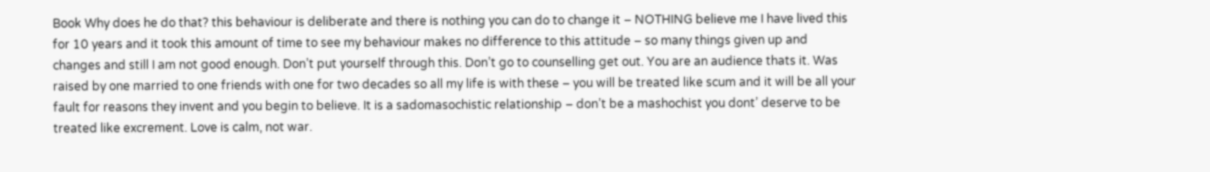Book Why does he do that? this behaviour is deliberate and there is nothing you can do to change it – NOTHING believe me I have lived this for 10 years and it took this amount of time to see my behaviour makes no difference to this attitude – so many things given up and changes and still I am not good enough. Don’t put yourself through this. Don’t go to counselling get out. You are an audience thats it. Was raised by one married to one friends with one for two decades so all my life is with these – you will be treated like scum and it will be all your fault for reasons they invent and you begin to believe. It is a sadomasochistic relationship – don’t be a mashochist you dont’ deserve to be treated like excrement. Love is calm, not war.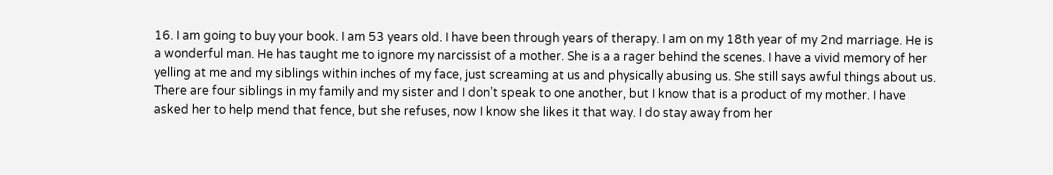16. I am going to buy your book. I am 53 years old. I have been through years of therapy. I am on my 18th year of my 2nd marriage. He is a wonderful man. He has taught me to ignore my narcissist of a mother. She is a a rager behind the scenes. I have a vivid memory of her yelling at me and my siblings within inches of my face, just screaming at us and physically abusing us. She still says awful things about us. There are four siblings in my family and my sister and I don’t speak to one another, but I know that is a product of my mother. I have asked her to help mend that fence, but she refuses, now I know she likes it that way. I do stay away from her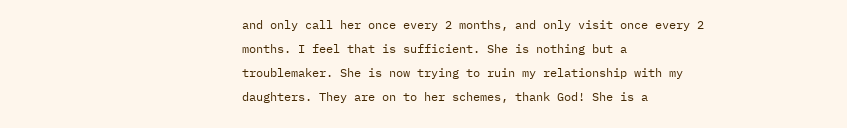and only call her once every 2 months, and only visit once every 2 months. I feel that is sufficient. She is nothing but a troublemaker. She is now trying to ruin my relationship with my daughters. They are on to her schemes, thank God! She is a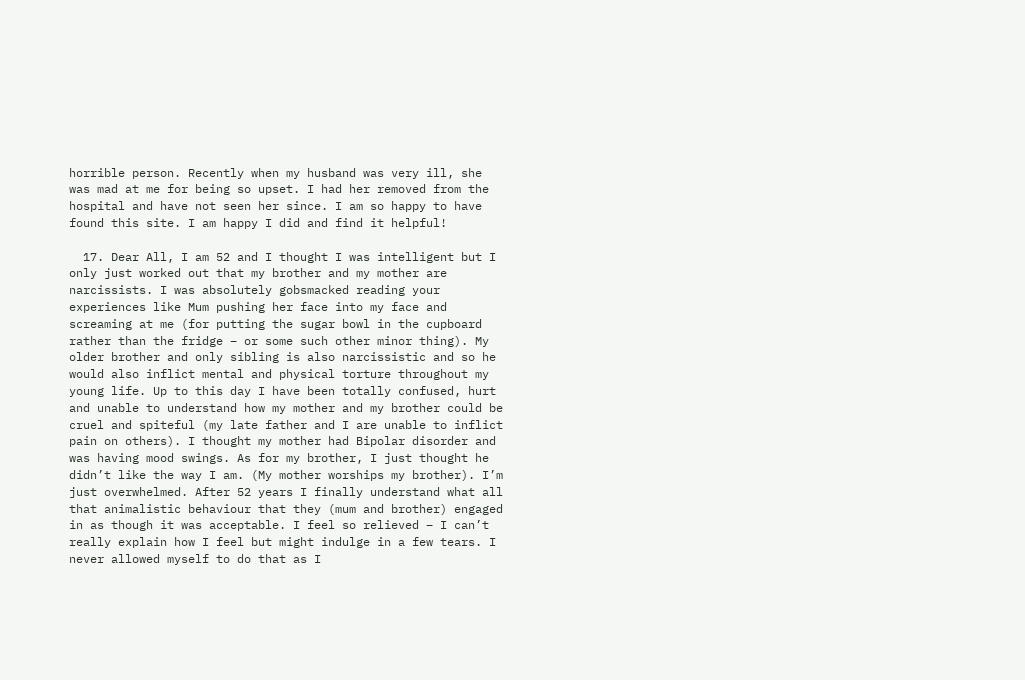horrible person. Recently when my husband was very ill, she was mad at me for being so upset. I had her removed from the hospital and have not seen her since. I am so happy to have found this site. I am happy I did and find it helpful!

  17. Dear All, I am 52 and I thought I was intelligent but I only just worked out that my brother and my mother are narcissists. I was absolutely gobsmacked reading your experiences like Mum pushing her face into my face and screaming at me (for putting the sugar bowl in the cupboard rather than the fridge – or some such other minor thing). My older brother and only sibling is also narcissistic and so he would also inflict mental and physical torture throughout my young life. Up to this day I have been totally confused, hurt and unable to understand how my mother and my brother could be cruel and spiteful (my late father and I are unable to inflict pain on others). I thought my mother had Bipolar disorder and was having mood swings. As for my brother, I just thought he didn’t like the way I am. (My mother worships my brother). I’m just overwhelmed. After 52 years I finally understand what all that animalistic behaviour that they (mum and brother) engaged in as though it was acceptable. I feel so relieved – I can’t really explain how I feel but might indulge in a few tears. I never allowed myself to do that as I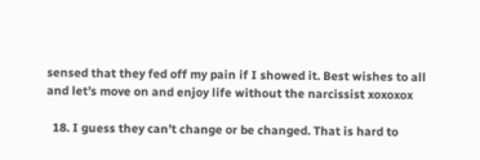sensed that they fed off my pain if I showed it. Best wishes to all and let’s move on and enjoy life without the narcissist xoxoxox

  18. I guess they can’t change or be changed. That is hard to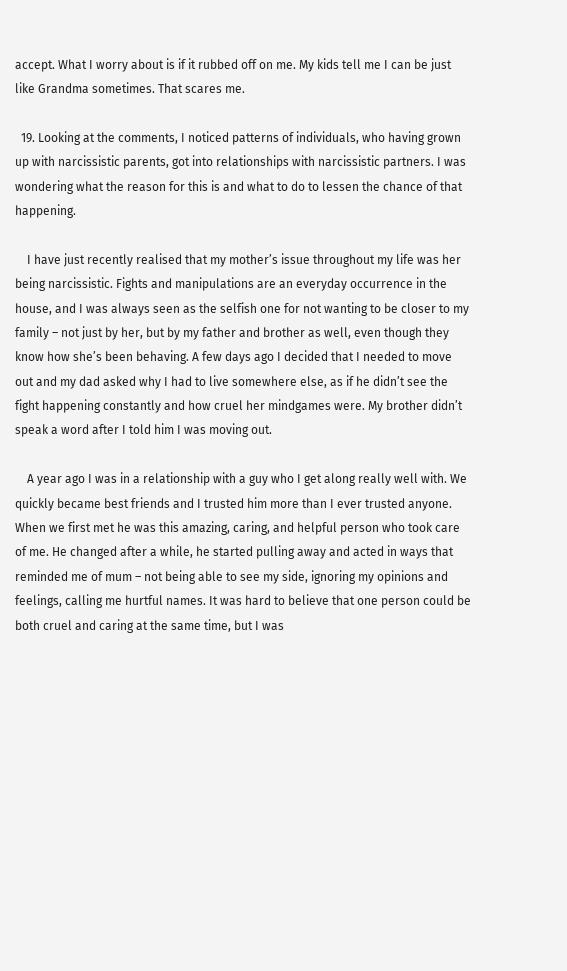accept. What I worry about is if it rubbed off on me. My kids tell me I can be just like Grandma sometimes. That scares me.

  19. Looking at the comments, I noticed patterns of individuals, who having grown up with narcissistic parents, got into relationships with narcissistic partners. I was wondering what the reason for this is and what to do to lessen the chance of that happening.

    I have just recently realised that my mother’s issue throughout my life was her being narcissistic. Fights and manipulations are an everyday occurrence in the house, and I was always seen as the selfish one for not wanting to be closer to my family – not just by her, but by my father and brother as well, even though they know how she’s been behaving. A few days ago I decided that I needed to move out and my dad asked why I had to live somewhere else, as if he didn’t see the fight happening constantly and how cruel her mindgames were. My brother didn’t speak a word after I told him I was moving out.

    A year ago I was in a relationship with a guy who I get along really well with. We quickly became best friends and I trusted him more than I ever trusted anyone. When we first met he was this amazing, caring, and helpful person who took care of me. He changed after a while, he started pulling away and acted in ways that reminded me of mum – not being able to see my side, ignoring my opinions and feelings, calling me hurtful names. It was hard to believe that one person could be both cruel and caring at the same time, but I was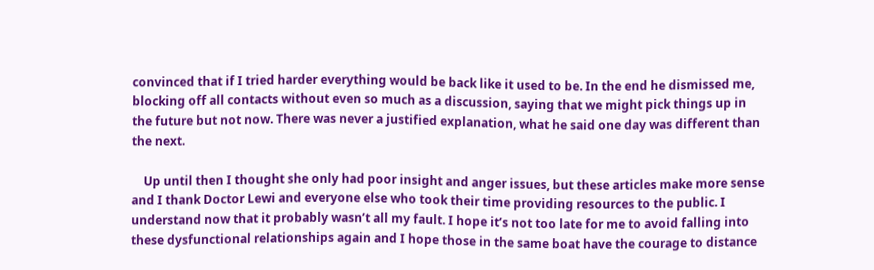convinced that if I tried harder everything would be back like it used to be. In the end he dismissed me, blocking off all contacts without even so much as a discussion, saying that we might pick things up in the future but not now. There was never a justified explanation, what he said one day was different than the next.

    Up until then I thought she only had poor insight and anger issues, but these articles make more sense and I thank Doctor Lewi and everyone else who took their time providing resources to the public. I understand now that it probably wasn’t all my fault. I hope it’s not too late for me to avoid falling into these dysfunctional relationships again and I hope those in the same boat have the courage to distance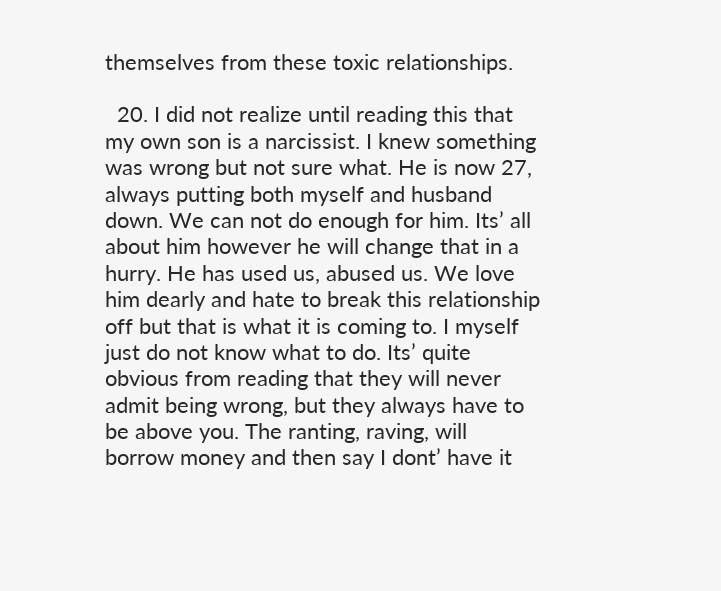themselves from these toxic relationships.

  20. I did not realize until reading this that my own son is a narcissist. I knew something was wrong but not sure what. He is now 27, always putting both myself and husband down. We can not do enough for him. Its’ all about him however he will change that in a hurry. He has used us, abused us. We love him dearly and hate to break this relationship off but that is what it is coming to. I myself just do not know what to do. Its’ quite obvious from reading that they will never admit being wrong, but they always have to be above you. The ranting, raving, will borrow money and then say I dont’ have it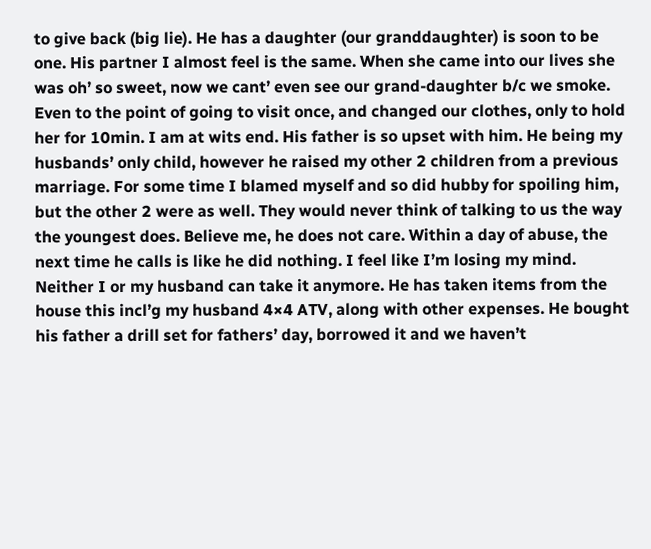to give back (big lie). He has a daughter (our granddaughter) is soon to be one. His partner I almost feel is the same. When she came into our lives she was oh’ so sweet, now we cant’ even see our grand-daughter b/c we smoke. Even to the point of going to visit once, and changed our clothes, only to hold her for 10min. I am at wits end. His father is so upset with him. He being my husbands’ only child, however he raised my other 2 children from a previous marriage. For some time I blamed myself and so did hubby for spoiling him, but the other 2 were as well. They would never think of talking to us the way the youngest does. Believe me, he does not care. Within a day of abuse, the next time he calls is like he did nothing. I feel like I’m losing my mind. Neither I or my husband can take it anymore. He has taken items from the house this incl’g my husband 4×4 ATV, along with other expenses. He bought his father a drill set for fathers’ day, borrowed it and we haven’t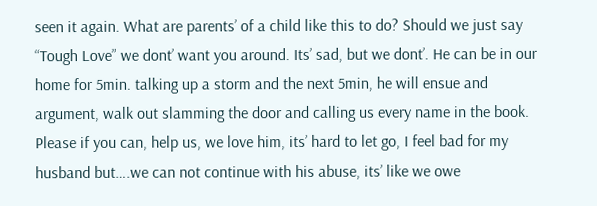seen it again. What are parents’ of a child like this to do? Should we just say “Tough Love” we dont’ want you around. Its’ sad, but we dont’. He can be in our home for 5min. talking up a storm and the next 5min, he will ensue and argument, walk out slamming the door and calling us every name in the book. Please if you can, help us, we love him, its’ hard to let go, I feel bad for my husband but….we can not continue with his abuse, its’ like we owe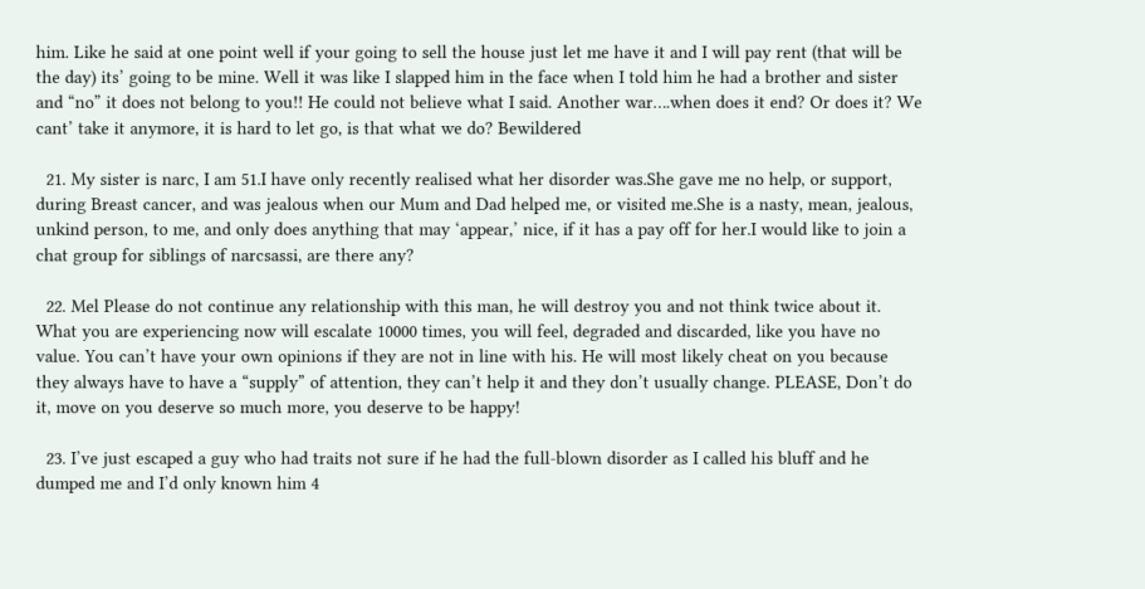him. Like he said at one point well if your going to sell the house just let me have it and I will pay rent (that will be the day) its’ going to be mine. Well it was like I slapped him in the face when I told him he had a brother and sister and “no” it does not belong to you!! He could not believe what I said. Another war….when does it end? Or does it? We cant’ take it anymore, it is hard to let go, is that what we do? Bewildered

  21. My sister is narc, I am 51.I have only recently realised what her disorder was.She gave me no help, or support, during Breast cancer, and was jealous when our Mum and Dad helped me, or visited me.She is a nasty, mean, jealous, unkind person, to me, and only does anything that may ‘appear,’ nice, if it has a pay off for her.I would like to join a chat group for siblings of narcsassi, are there any?

  22. Mel Please do not continue any relationship with this man, he will destroy you and not think twice about it. What you are experiencing now will escalate 10000 times, you will feel, degraded and discarded, like you have no value. You can’t have your own opinions if they are not in line with his. He will most likely cheat on you because they always have to have a “supply” of attention, they can’t help it and they don’t usually change. PLEASE, Don’t do it, move on you deserve so much more, you deserve to be happy!

  23. I’ve just escaped a guy who had traits not sure if he had the full-blown disorder as I called his bluff and he dumped me and I’d only known him 4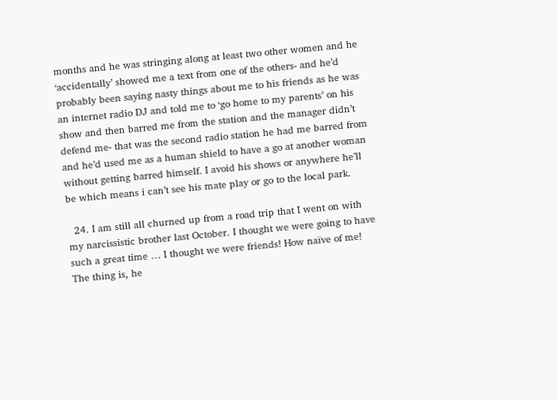months and he was stringing along at least two other women and he ‘accidentally’ showed me a text from one of the others- and he’d probably been saying nasty things about me to his friends as he was an internet radio DJ and told me to ‘go home to my parents’ on his show and then barred me from the station and the manager didn’t defend me- that was the second radio station he had me barred from and he’d used me as a human shield to have a go at another woman without getting barred himself. I avoid his shows or anywhere he’ll be which means i can’t see his mate play or go to the local park.

  24. I am still all churned up from a road trip that I went on with my narcissistic brother last October. I thought we were going to have such a great time … I thought we were friends! How naïve of me! The thing is, he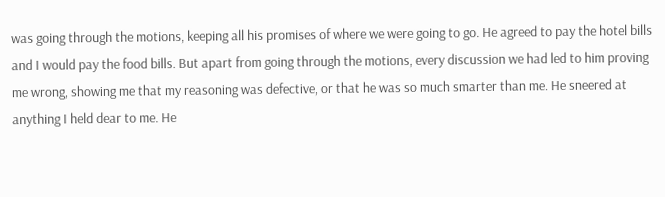was going through the motions, keeping all his promises of where we were going to go. He agreed to pay the hotel bills and I would pay the food bills. But apart from going through the motions, every discussion we had led to him proving me wrong, showing me that my reasoning was defective, or that he was so much smarter than me. He sneered at anything I held dear to me. He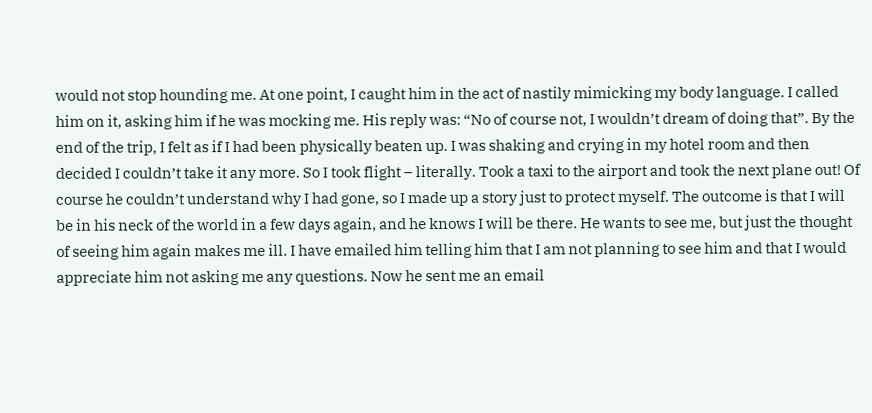would not stop hounding me. At one point, I caught him in the act of nastily mimicking my body language. I called him on it, asking him if he was mocking me. His reply was: “No of course not, I wouldn’t dream of doing that”. By the end of the trip, I felt as if I had been physically beaten up. I was shaking and crying in my hotel room and then decided I couldn’t take it any more. So I took flight – literally. Took a taxi to the airport and took the next plane out! Of course he couldn’t understand why I had gone, so I made up a story just to protect myself. The outcome is that I will be in his neck of the world in a few days again, and he knows I will be there. He wants to see me, but just the thought of seeing him again makes me ill. I have emailed him telling him that I am not planning to see him and that I would appreciate him not asking me any questions. Now he sent me an email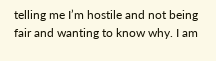telling me I’m hostile and not being fair and wanting to know why. I am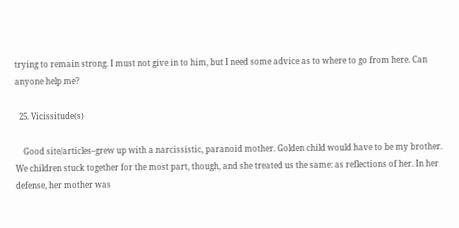trying to remain strong. I must not give in to him, but I need some advice as to where to go from here. Can anyone help me?

  25. Vicissitude(s)

    Good site/articles–grew up with a narcissistic, paranoid mother. Golden child would have to be my brother. We children stuck together for the most part, though, and she treated us the same: as reflections of her. In her defense, her mother was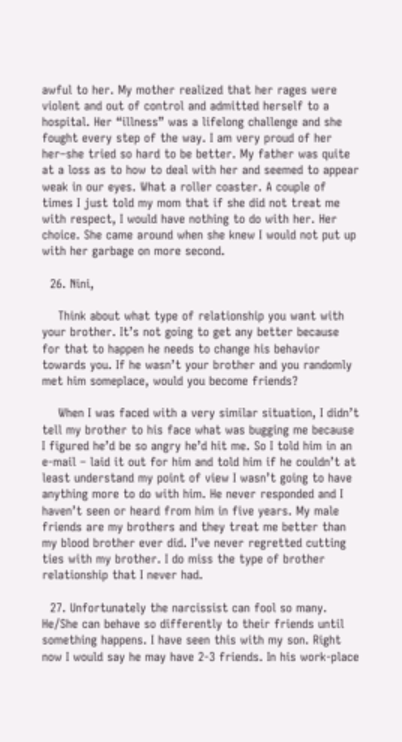awful to her. My mother realized that her rages were violent and out of control and admitted herself to a hospital. Her “illness” was a lifelong challenge and she fought every step of the way. I am very proud of her her–she tried so hard to be better. My father was quite at a loss as to how to deal with her and seemed to appear weak in our eyes. What a roller coaster. A couple of times I just told my mom that if she did not treat me with respect, I would have nothing to do with her. Her choice. She came around when she knew I would not put up with her garbage on more second.

  26. Nini,

    Think about what type of relationship you want with your brother. It’s not going to get any better because for that to happen he needs to change his behavior towards you. If he wasn’t your brother and you randomly met him someplace, would you become friends?

    When I was faced with a very similar situation, I didn’t tell my brother to his face what was bugging me because I figured he’d be so angry he’d hit me. So I told him in an e-mail – laid it out for him and told him if he couldn’t at least understand my point of view I wasn’t going to have anything more to do with him. He never responded and I haven’t seen or heard from him in five years. My male friends are my brothers and they treat me better than my blood brother ever did. I’ve never regretted cutting ties with my brother. I do miss the type of brother relationship that I never had.

  27. Unfortunately the narcissist can fool so many. He/She can behave so differently to their friends until something happens. I have seen this with my son. Right now I would say he may have 2-3 friends. In his work-place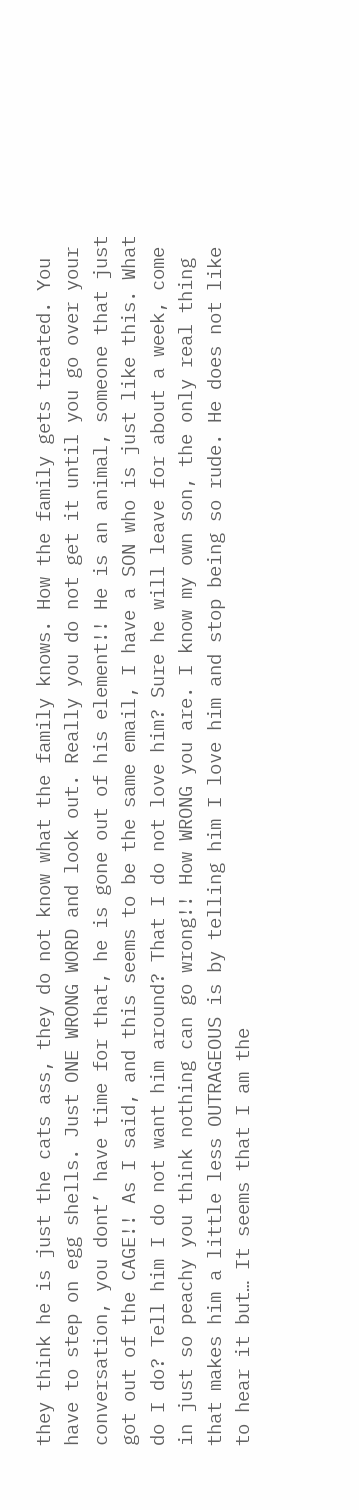they think he is just the cats ass, they do not know what the family knows. How the family gets treated. You have to step on egg shells. Just ONE WRONG WORD and look out. Really you do not get it until you go over your conversation, you dont’ have time for that, he is gone out of his element!! He is an animal, someone that just got out of the CAGE!! As I said, and this seems to be the same email, I have a SON who is just like this. What do I do? Tell him I do not want him around? That I do not love him? Sure he will leave for about a week, come in just so peachy you think nothing can go wrong!! How WRONG you are. I know my own son, the only real thing that makes him a little less OUTRAGEOUS is by telling him I love him and stop being so rude. He does not like to hear it but… It seems that I am the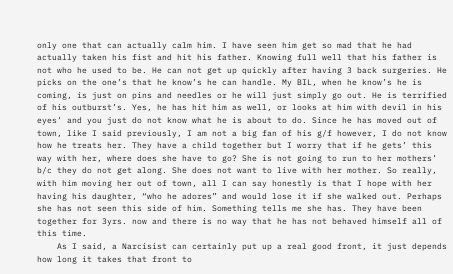only one that can actually calm him. I have seen him get so mad that he had actually taken his fist and hit his father. Knowing full well that his father is not who he used to be. He can not get up quickly after having 3 back surgeries. He picks on the one’s that he know’s he can handle. My BIL, when he know’s he is coming, is just on pins and needles or he will just simply go out. He is terrified of his outburst’s. Yes, he has hit him as well, or looks at him with devil in his eyes’ and you just do not know what he is about to do. Since he has moved out of town, like I said previously, I am not a big fan of his g/f however, I do not know how he treats her. They have a child together but I worry that if he gets’ this way with her, where does she have to go? She is not going to run to her mothers’ b/c they do not get along. She does not want to live with her mother. So really, with him moving her out of town, all I can say honestly is that I hope with her having his daughter, “who he adores” and would lose it if she walked out. Perhaps she has not seen this side of him. Something tells me she has. They have been together for 3yrs. now and there is no way that he has not behaved himself all of this time.
    As I said, a Narcisist can certainly put up a real good front, it just depends how long it takes that front to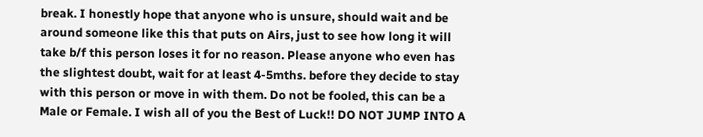break. I honestly hope that anyone who is unsure, should wait and be around someone like this that puts on Airs, just to see how long it will take b/f this person loses it for no reason. Please anyone who even has the slightest doubt, wait for at least 4-5mths. before they decide to stay with this person or move in with them. Do not be fooled, this can be a Male or Female. I wish all of you the Best of Luck!! DO NOT JUMP INTO A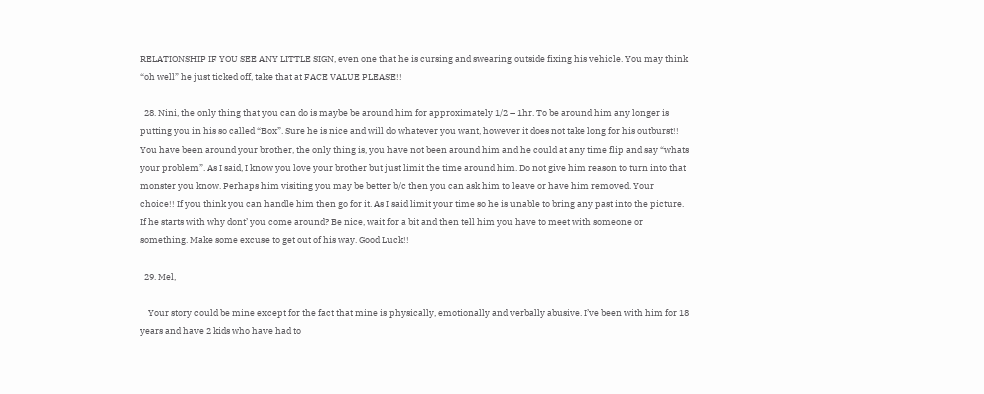RELATIONSHIP IF YOU SEE ANY LITTLE SIGN, even one that he is cursing and swearing outside fixing his vehicle. You may think “oh well” he just ticked off, take that at FACE VALUE PLEASE!!

  28. Nini, the only thing that you can do is maybe be around him for approximately 1/2 – 1hr. To be around him any longer is putting you in his so called “Box”. Sure he is nice and will do whatever you want, however it does not take long for his outburst!! You have been around your brother, the only thing is, you have not been around him and he could at any time flip and say “whats your problem”. As I said, I know you love your brother but just limit the time around him. Do not give him reason to turn into that monster you know. Perhaps him visiting you may be better b/c then you can ask him to leave or have him removed. Your choice!! If you think you can handle him then go for it. As I said limit your time so he is unable to bring any past into the picture. If he starts with why dont’ you come around? Be nice, wait for a bit and then tell him you have to meet with someone or something. Make some excuse to get out of his way. Good Luck!!

  29. Mel,

    Your story could be mine except for the fact that mine is physically, emotionally and verbally abusive. I’ve been with him for 18 years and have 2 kids who have had to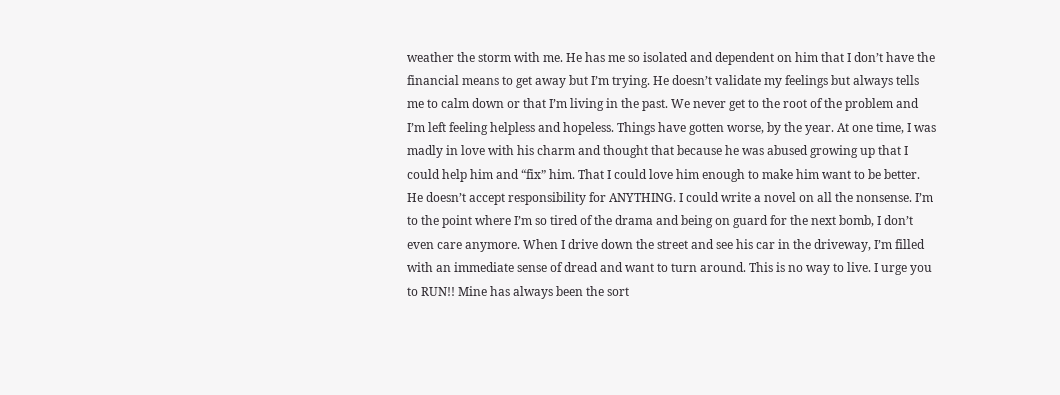weather the storm with me. He has me so isolated and dependent on him that I don’t have the financial means to get away but I’m trying. He doesn’t validate my feelings but always tells me to calm down or that I’m living in the past. We never get to the root of the problem and I’m left feeling helpless and hopeless. Things have gotten worse, by the year. At one time, I was madly in love with his charm and thought that because he was abused growing up that I could help him and “fix” him. That I could love him enough to make him want to be better. He doesn’t accept responsibility for ANYTHING. I could write a novel on all the nonsense. I’m to the point where I’m so tired of the drama and being on guard for the next bomb, I don’t even care anymore. When I drive down the street and see his car in the driveway, I’m filled with an immediate sense of dread and want to turn around. This is no way to live. I urge you to RUN!! Mine has always been the sort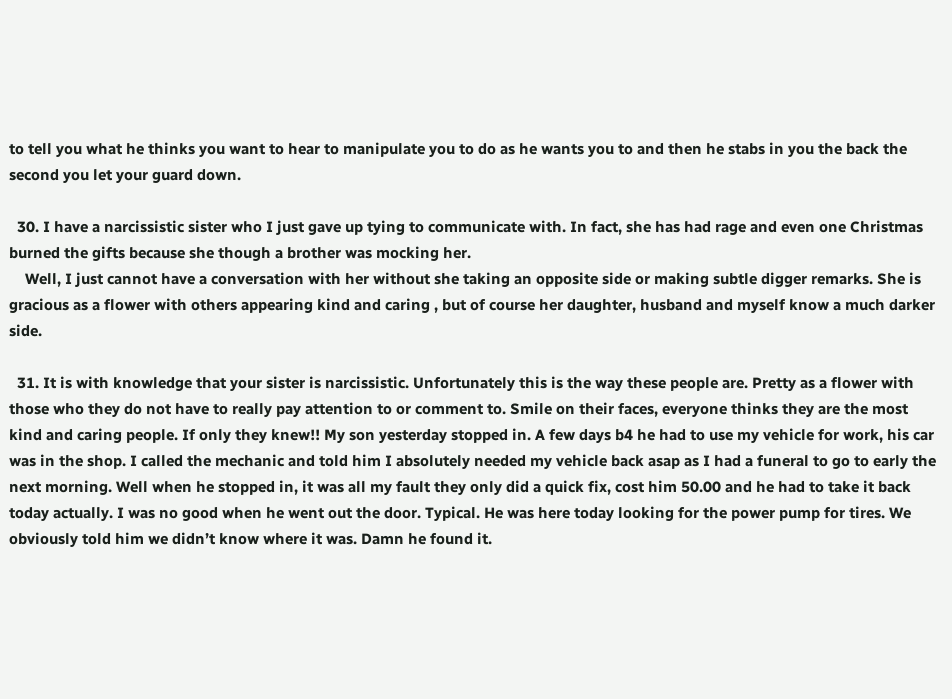to tell you what he thinks you want to hear to manipulate you to do as he wants you to and then he stabs in you the back the second you let your guard down.

  30. I have a narcissistic sister who I just gave up tying to communicate with. In fact, she has had rage and even one Christmas burned the gifts because she though a brother was mocking her.
    Well, I just cannot have a conversation with her without she taking an opposite side or making subtle digger remarks. She is gracious as a flower with others appearing kind and caring , but of course her daughter, husband and myself know a much darker side.

  31. It is with knowledge that your sister is narcissistic. Unfortunately this is the way these people are. Pretty as a flower with those who they do not have to really pay attention to or comment to. Smile on their faces, everyone thinks they are the most kind and caring people. If only they knew!! My son yesterday stopped in. A few days b4 he had to use my vehicle for work, his car was in the shop. I called the mechanic and told him I absolutely needed my vehicle back asap as I had a funeral to go to early the next morning. Well when he stopped in, it was all my fault they only did a quick fix, cost him 50.00 and he had to take it back today actually. I was no good when he went out the door. Typical. He was here today looking for the power pump for tires. We obviously told him we didn’t know where it was. Damn he found it.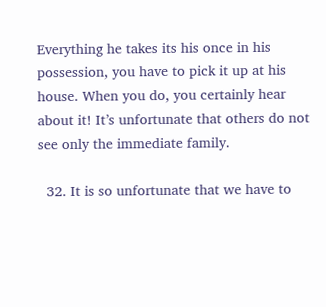Everything he takes its his once in his possession, you have to pick it up at his house. When you do, you certainly hear about it! It’s unfortunate that others do not see only the immediate family.

  32. It is so unfortunate that we have to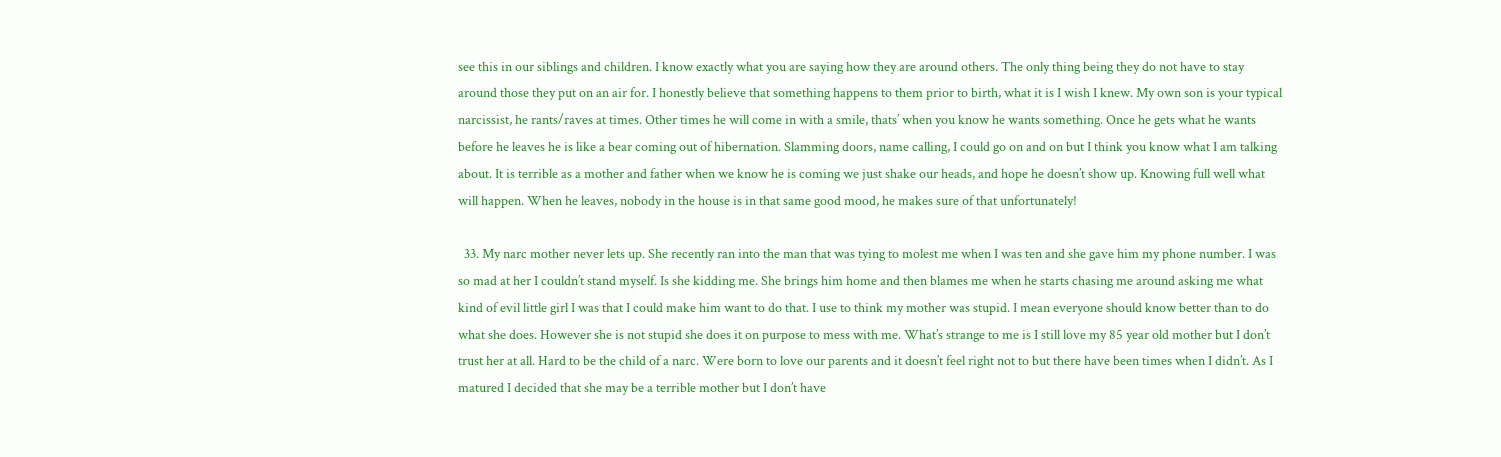see this in our siblings and children. I know exactly what you are saying how they are around others. The only thing being they do not have to stay around those they put on an air for. I honestly believe that something happens to them prior to birth, what it is I wish I knew. My own son is your typical narcissist, he rants/raves at times. Other times he will come in with a smile, thats’ when you know he wants something. Once he gets what he wants before he leaves he is like a bear coming out of hibernation. Slamming doors, name calling, I could go on and on but I think you know what I am talking about. It is terrible as a mother and father when we know he is coming we just shake our heads, and hope he doesn’t show up. Knowing full well what will happen. When he leaves, nobody in the house is in that same good mood, he makes sure of that unfortunately!

  33. My narc mother never lets up. She recently ran into the man that was tying to molest me when I was ten and she gave him my phone number. I was so mad at her I couldn’t stand myself. Is she kidding me. She brings him home and then blames me when he starts chasing me around asking me what kind of evil little girl I was that I could make him want to do that. I use to think my mother was stupid. I mean everyone should know better than to do what she does. However she is not stupid she does it on purpose to mess with me. What’s strange to me is I still love my 85 year old mother but I don’t trust her at all. Hard to be the child of a narc. Were born to love our parents and it doesn’t feel right not to but there have been times when I didn’t. As I matured I decided that she may be a terrible mother but I don’t have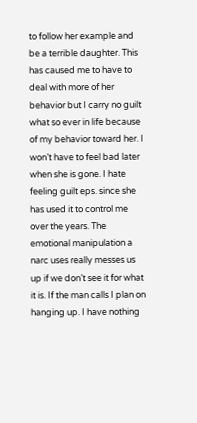to follow her example and be a terrible daughter. This has caused me to have to deal with more of her behavior but I carry no guilt what so ever in life because of my behavior toward her. I won’t have to feel bad later when she is gone. I hate feeling guilt eps. since she has used it to control me over the years. The emotional manipulation a narc uses really messes us up if we don’t see it for what it is. If the man calls I plan on hanging up. I have nothing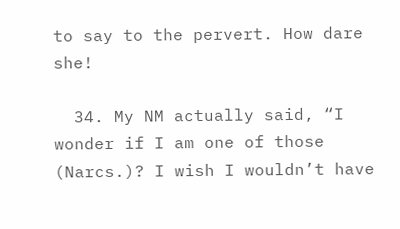to say to the pervert. How dare she!

  34. My NM actually said, “I wonder if I am one of those (Narcs.)? I wish I wouldn’t have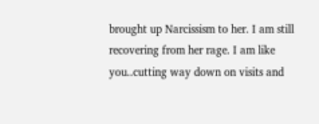brought up Narcissism to her. I am still recovering from her rage. I am like you..cutting way down on visits and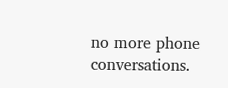no more phone conversations.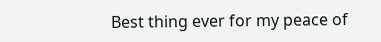Best thing ever for my peace of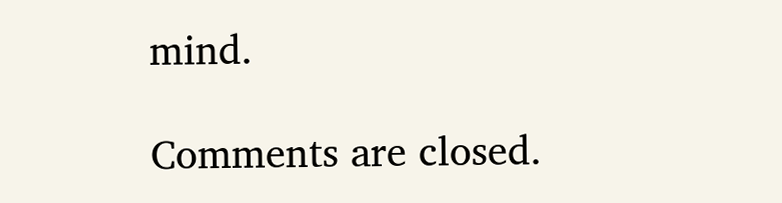mind.

Comments are closed.